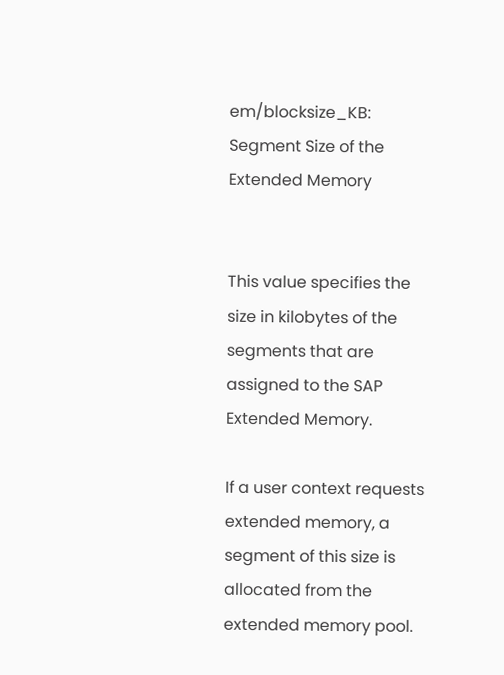em/blocksize_KB: Segment Size of the Extended Memory


This value specifies the size in kilobytes of the segments that are assigned to the SAP Extended Memory.

If a user context requests extended memory, a segment of this size is allocated from the extended memory pool.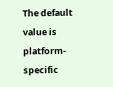The default value is platform-specific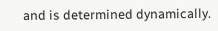and is determined dynamically.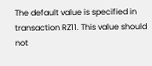The default value is specified in transaction RZ11. This value should not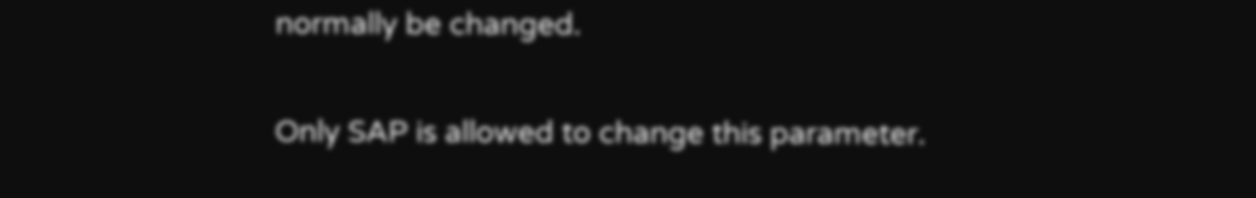normally be changed.

Only SAP is allowed to change this parameter.